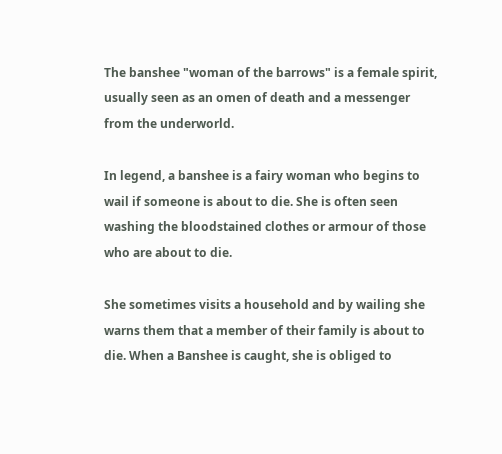The banshee "woman of the barrows" is a female spirit, usually seen as an omen of death and a messenger from the underworld.

In legend, a banshee is a fairy woman who begins to wail if someone is about to die. She is often seen washing the bloodstained clothes or armour of those who are about to die.

She sometimes visits a household and by wailing she warns them that a member of their family is about to die. When a Banshee is caught, she is obliged to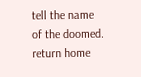tell the name of the doomed.
return home